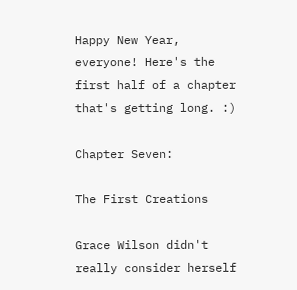Happy New Year, everyone! Here's the first half of a chapter that's getting long. :)

Chapter Seven:

The First Creations

Grace Wilson didn't really consider herself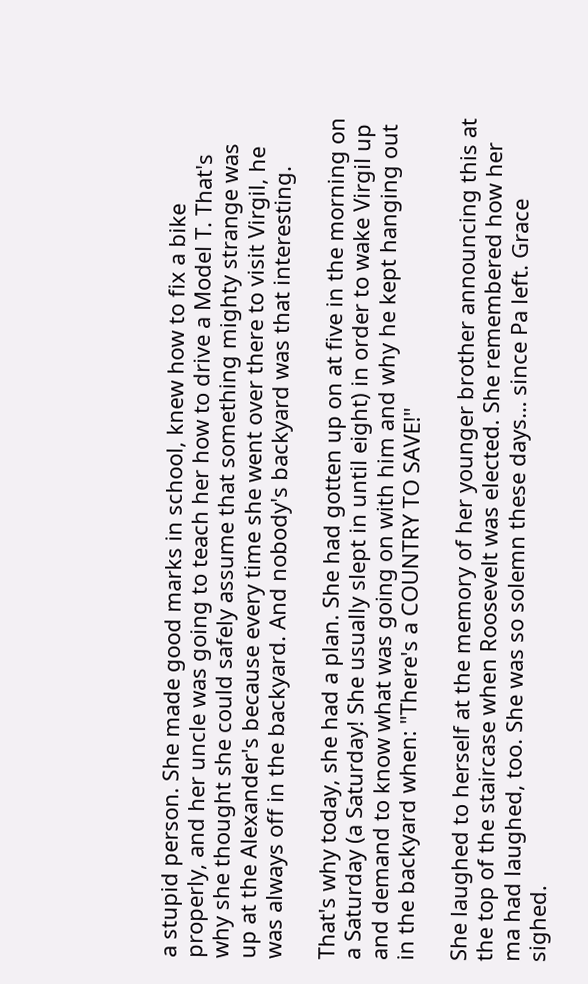a stupid person. She made good marks in school, knew how to fix a bike properly, and her uncle was going to teach her how to drive a Model T. That's why she thought she could safely assume that something mighty strange was up at the Alexander's because every time she went over there to visit Virgil, he was always off in the backyard. And nobody's backyard was that interesting.

That's why today, she had a plan. She had gotten up on at five in the morning on a Saturday (a Saturday! She usually slept in until eight) in order to wake Virgil up and demand to know what was going on with him and why he kept hanging out in the backyard when: "There's a COUNTRY TO SAVE!"

She laughed to herself at the memory of her younger brother announcing this at the top of the staircase when Roosevelt was elected. She remembered how her ma had laughed, too. She was so solemn these days… since Pa left. Grace sighed.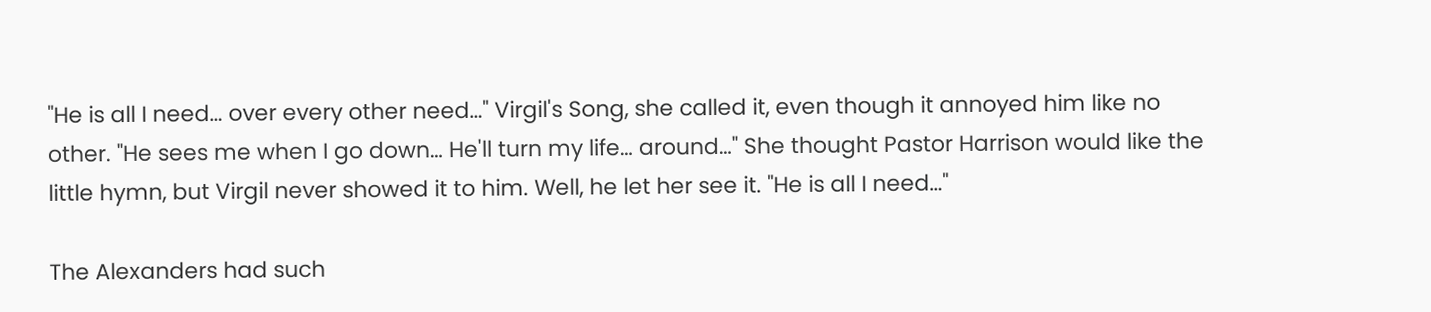"He is all I need… over every other need…" Virgil's Song, she called it, even though it annoyed him like no other. "He sees me when I go down… He'll turn my life… around…" She thought Pastor Harrison would like the little hymn, but Virgil never showed it to him. Well, he let her see it. "He is all I need…"

The Alexanders had such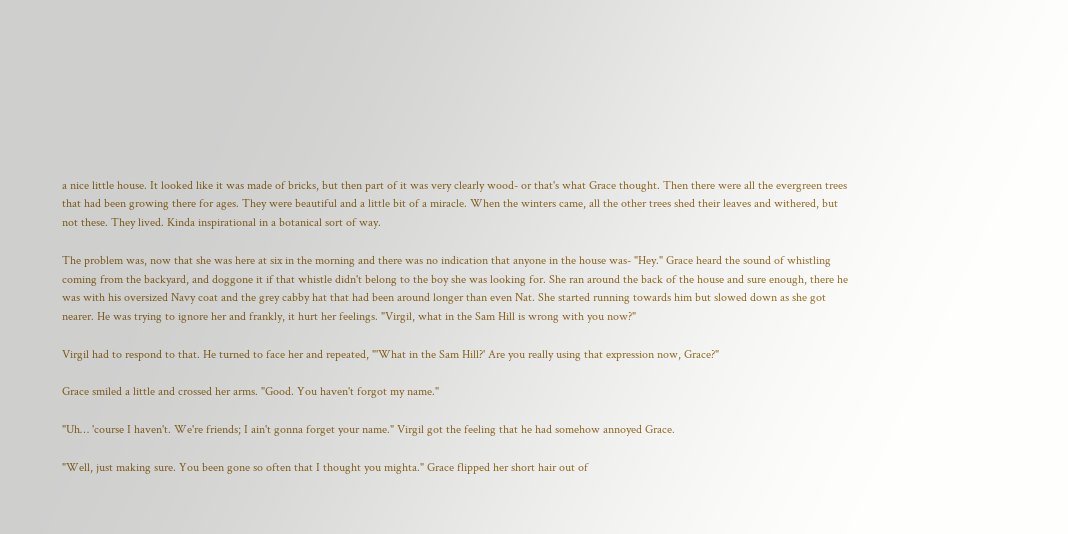a nice little house. It looked like it was made of bricks, but then part of it was very clearly wood- or that's what Grace thought. Then there were all the evergreen trees that had been growing there for ages. They were beautiful and a little bit of a miracle. When the winters came, all the other trees shed their leaves and withered, but not these. They lived. Kinda inspirational in a botanical sort of way.

The problem was, now that she was here at six in the morning and there was no indication that anyone in the house was- "Hey." Grace heard the sound of whistling coming from the backyard, and doggone it if that whistle didn't belong to the boy she was looking for. She ran around the back of the house and sure enough, there he was with his oversized Navy coat and the grey cabby hat that had been around longer than even Nat. She started running towards him but slowed down as she got nearer. He was trying to ignore her and frankly, it hurt her feelings. "Virgil, what in the Sam Hill is wrong with you now?"

Virgil had to respond to that. He turned to face her and repeated, "'What in the Sam Hill?' Are you really using that expression now, Grace?"

Grace smiled a little and crossed her arms. "Good. You haven't forgot my name."

"Uh… 'course I haven't. We're friends; I ain't gonna forget your name." Virgil got the feeling that he had somehow annoyed Grace.

"Well, just making sure. You been gone so often that I thought you mighta." Grace flipped her short hair out of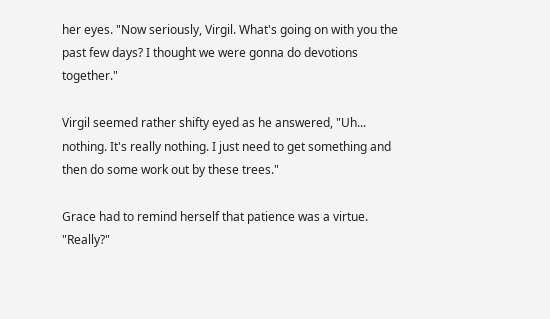her eyes. "Now seriously, Virgil. What's going on with you the past few days? I thought we were gonna do devotions together."

Virgil seemed rather shifty eyed as he answered, "Uh... nothing. It's really nothing. I just need to get something and then do some work out by these trees."

Grace had to remind herself that patience was a virtue. "Really?"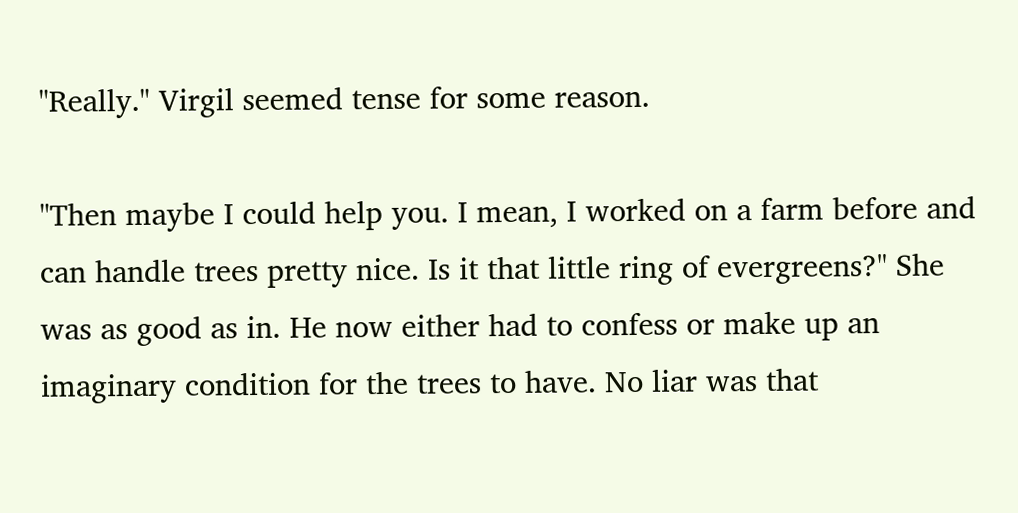"Really." Virgil seemed tense for some reason.

"Then maybe I could help you. I mean, I worked on a farm before and can handle trees pretty nice. Is it that little ring of evergreens?" She was as good as in. He now either had to confess or make up an imaginary condition for the trees to have. No liar was that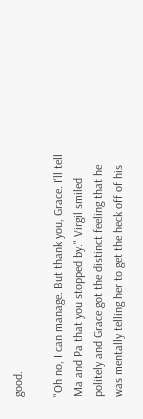good.

"Oh no, I can manage. But thank you, Grace. I'll tell Ma and Pa that you stopped by." Virgil smiled politely and Grace got the distinct feeling that he was mentally telling her to get the heck off of his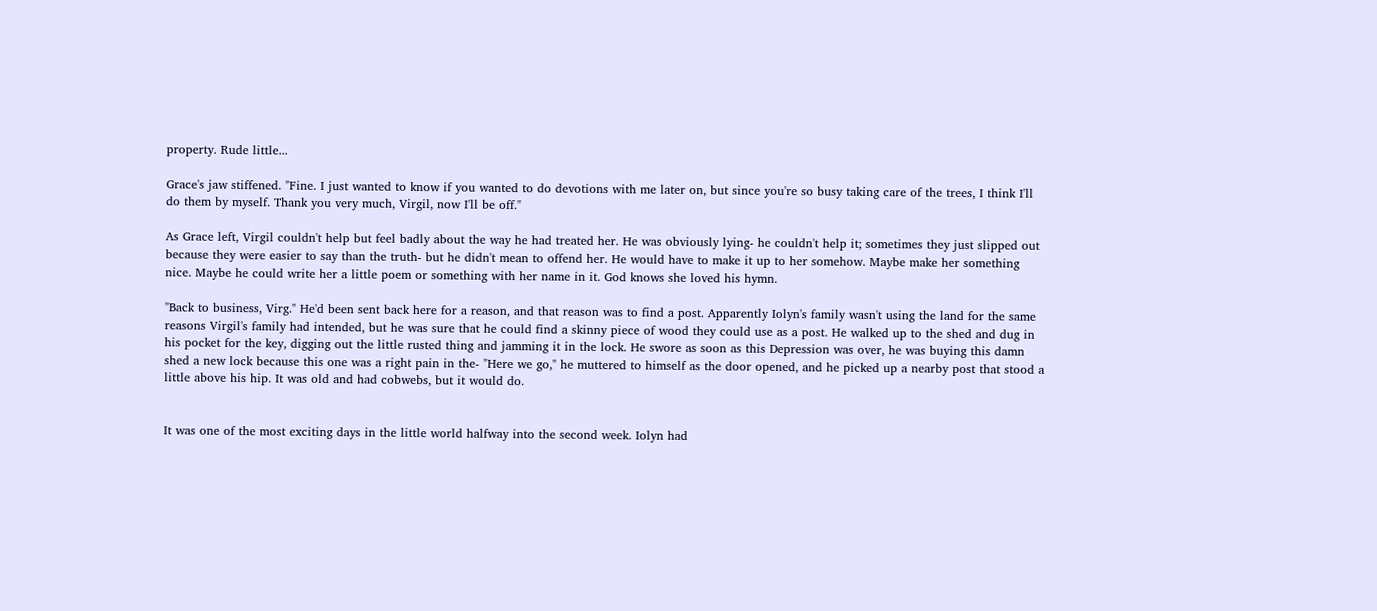property. Rude little...

Grace's jaw stiffened. "Fine. I just wanted to know if you wanted to do devotions with me later on, but since you're so busy taking care of the trees, I think I'll do them by myself. Thank you very much, Virgil, now I'll be off."

As Grace left, Virgil couldn't help but feel badly about the way he had treated her. He was obviously lying- he couldn't help it; sometimes they just slipped out because they were easier to say than the truth- but he didn't mean to offend her. He would have to make it up to her somehow. Maybe make her something nice. Maybe he could write her a little poem or something with her name in it. God knows she loved his hymn.

"Back to business, Virg." He'd been sent back here for a reason, and that reason was to find a post. Apparently Iolyn's family wasn't using the land for the same reasons Virgil's family had intended, but he was sure that he could find a skinny piece of wood they could use as a post. He walked up to the shed and dug in his pocket for the key, digging out the little rusted thing and jamming it in the lock. He swore as soon as this Depression was over, he was buying this damn shed a new lock because this one was a right pain in the- "Here we go," he muttered to himself as the door opened, and he picked up a nearby post that stood a little above his hip. It was old and had cobwebs, but it would do.


It was one of the most exciting days in the little world halfway into the second week. Iolyn had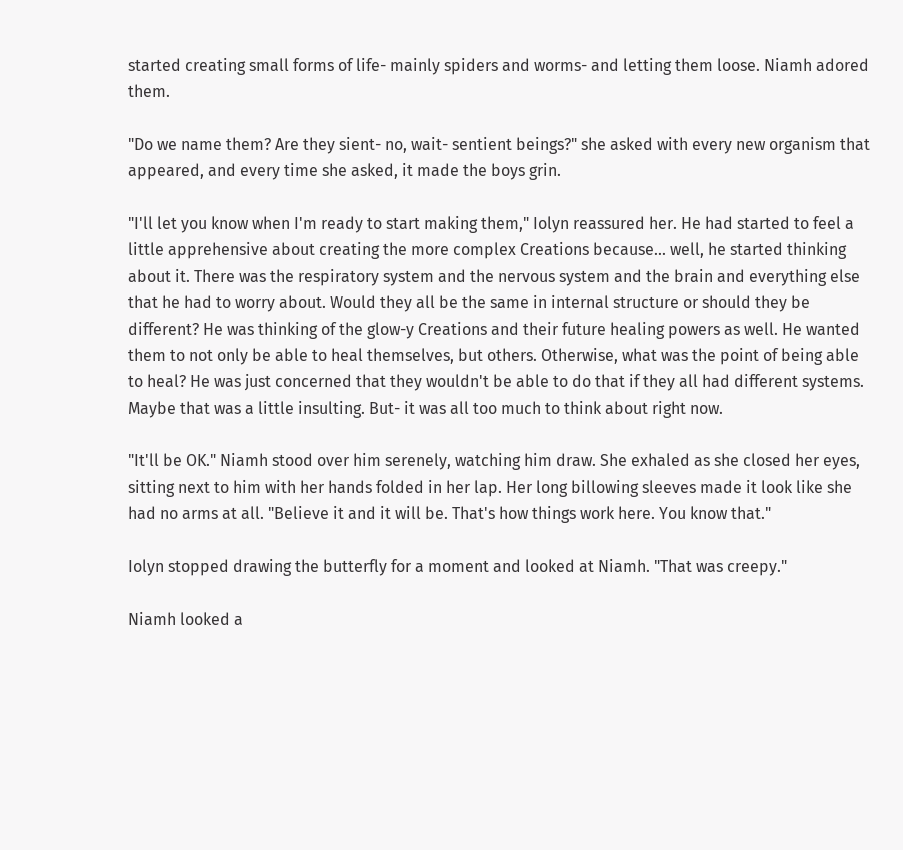started creating small forms of life- mainly spiders and worms- and letting them loose. Niamh adored them.

"Do we name them? Are they sient- no, wait- sentient beings?" she asked with every new organism that appeared, and every time she asked, it made the boys grin.

"I'll let you know when I'm ready to start making them," Iolyn reassured her. He had started to feel a little apprehensive about creating the more complex Creations because... well, he started thinking about it. There was the respiratory system and the nervous system and the brain and everything else that he had to worry about. Would they all be the same in internal structure or should they be different? He was thinking of the glow-y Creations and their future healing powers as well. He wanted them to not only be able to heal themselves, but others. Otherwise, what was the point of being able to heal? He was just concerned that they wouldn't be able to do that if they all had different systems. Maybe that was a little insulting. But- it was all too much to think about right now.

"It'll be OK." Niamh stood over him serenely, watching him draw. She exhaled as she closed her eyes, sitting next to him with her hands folded in her lap. Her long billowing sleeves made it look like she had no arms at all. "Believe it and it will be. That's how things work here. You know that."

Iolyn stopped drawing the butterfly for a moment and looked at Niamh. "That was creepy."

Niamh looked a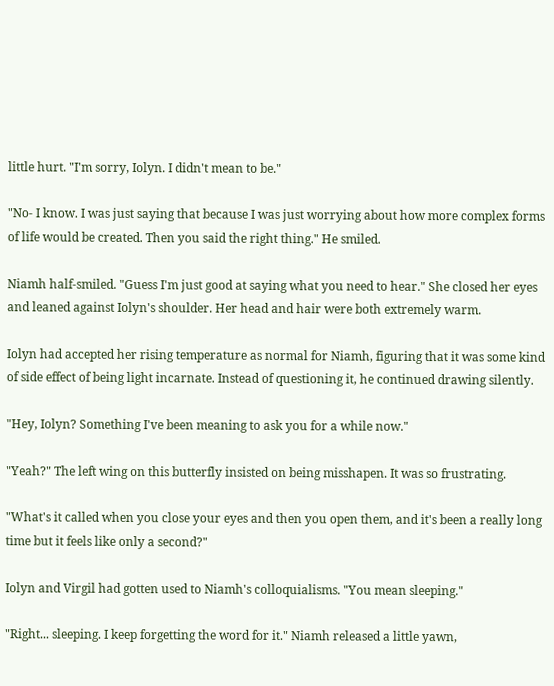little hurt. "I'm sorry, Iolyn. I didn't mean to be."

"No- I know. I was just saying that because I was just worrying about how more complex forms of life would be created. Then you said the right thing." He smiled.

Niamh half-smiled. "Guess I'm just good at saying what you need to hear." She closed her eyes and leaned against Iolyn's shoulder. Her head and hair were both extremely warm.

Iolyn had accepted her rising temperature as normal for Niamh, figuring that it was some kind of side effect of being light incarnate. Instead of questioning it, he continued drawing silently.

"Hey, Iolyn? Something I've been meaning to ask you for a while now."

"Yeah?" The left wing on this butterfly insisted on being misshapen. It was so frustrating.

"What's it called when you close your eyes and then you open them, and it's been a really long time but it feels like only a second?"

Iolyn and Virgil had gotten used to Niamh's colloquialisms. "You mean sleeping."

"Right... sleeping. I keep forgetting the word for it." Niamh released a little yawn,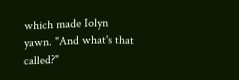which made Iolyn yawn. "And what's that called?"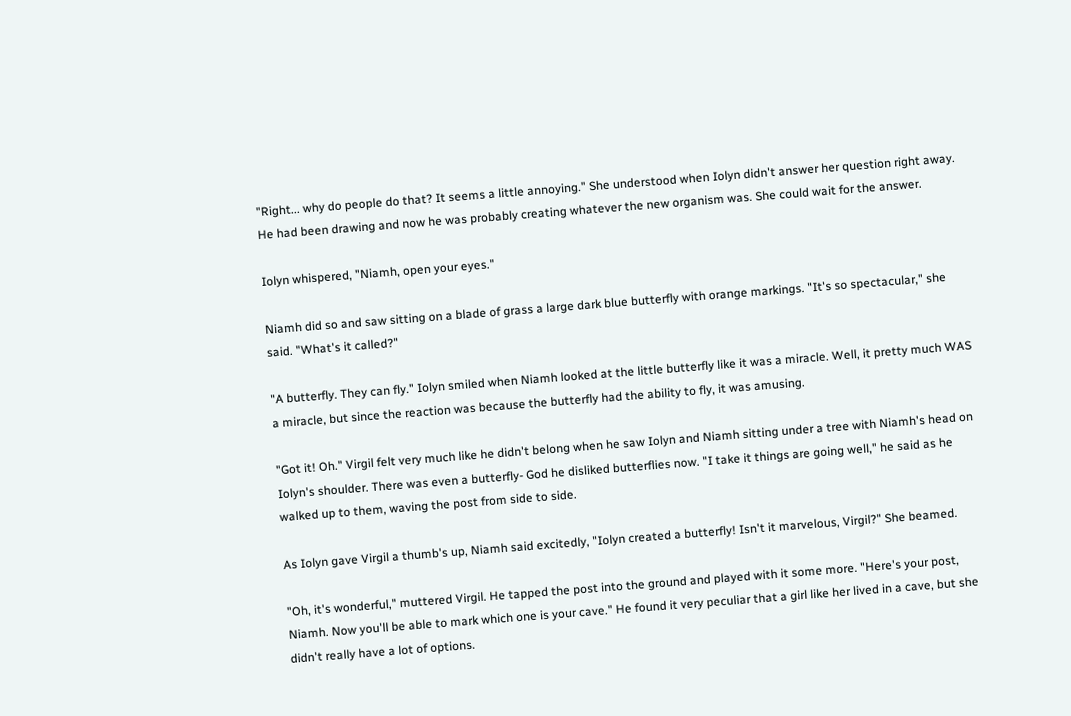"Right... why do people do that? It seems a little annoying." She understood when Iolyn didn't answer her question right away. He had been drawing and now he was probably creating whatever the new organism was. She could wait for the answer.

Iolyn whispered, "Niamh, open your eyes."

Niamh did so and saw sitting on a blade of grass a large dark blue butterfly with orange markings. "It's so spectacular," she said. "What's it called?"

"A butterfly. They can fly." Iolyn smiled when Niamh looked at the little butterfly like it was a miracle. Well, it pretty much WAS a miracle, but since the reaction was because the butterfly had the ability to fly, it was amusing.

"Got it! Oh." Virgil felt very much like he didn't belong when he saw Iolyn and Niamh sitting under a tree with Niamh's head on Iolyn's shoulder. There was even a butterfly- God he disliked butterflies now. "I take it things are going well," he said as he walked up to them, waving the post from side to side.

As Iolyn gave Virgil a thumb's up, Niamh said excitedly, "Iolyn created a butterfly! Isn't it marvelous, Virgil?" She beamed.

"Oh, it's wonderful," muttered Virgil. He tapped the post into the ground and played with it some more. "Here's your post, Niamh. Now you'll be able to mark which one is your cave." He found it very peculiar that a girl like her lived in a cave, but she didn't really have a lot of options.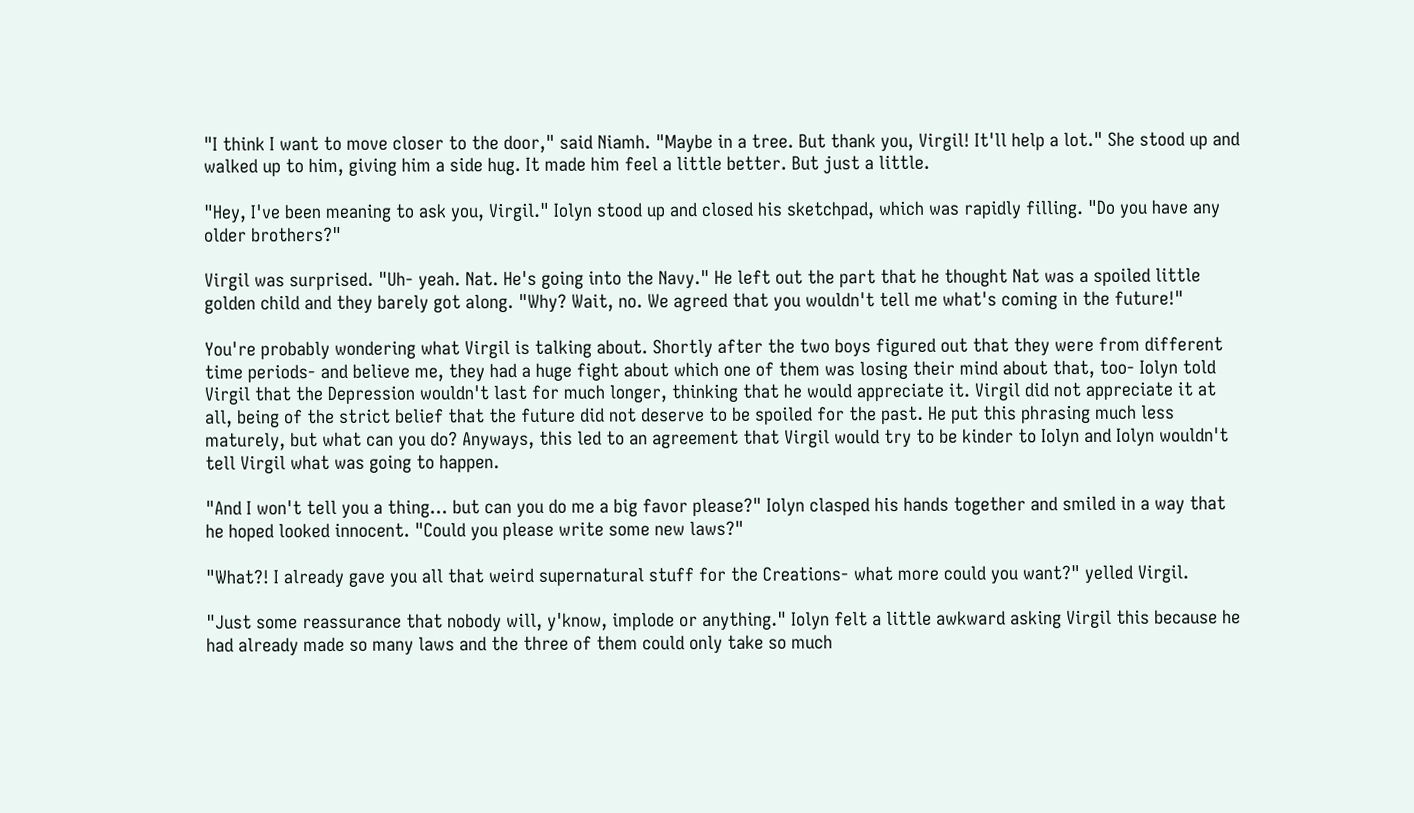"I think I want to move closer to the door," said Niamh. "Maybe in a tree. But thank you, Virgil! It'll help a lot." She stood up and walked up to him, giving him a side hug. It made him feel a little better. But just a little.

"Hey, I've been meaning to ask you, Virgil." Iolyn stood up and closed his sketchpad, which was rapidly filling. "Do you have any older brothers?"

Virgil was surprised. "Uh- yeah. Nat. He's going into the Navy." He left out the part that he thought Nat was a spoiled little golden child and they barely got along. "Why? Wait, no. We agreed that you wouldn't tell me what's coming in the future!"

You're probably wondering what Virgil is talking about. Shortly after the two boys figured out that they were from different time periods- and believe me, they had a huge fight about which one of them was losing their mind about that, too- Iolyn told Virgil that the Depression wouldn't last for much longer, thinking that he would appreciate it. Virgil did not appreciate it at all, being of the strict belief that the future did not deserve to be spoiled for the past. He put this phrasing much less maturely, but what can you do? Anyways, this led to an agreement that Virgil would try to be kinder to Iolyn and Iolyn wouldn't tell Virgil what was going to happen.

"And I won't tell you a thing... but can you do me a big favor please?" Iolyn clasped his hands together and smiled in a way that he hoped looked innocent. "Could you please write some new laws?"

"What?! I already gave you all that weird supernatural stuff for the Creations- what more could you want?" yelled Virgil.

"Just some reassurance that nobody will, y'know, implode or anything." Iolyn felt a little awkward asking Virgil this because he had already made so many laws and the three of them could only take so much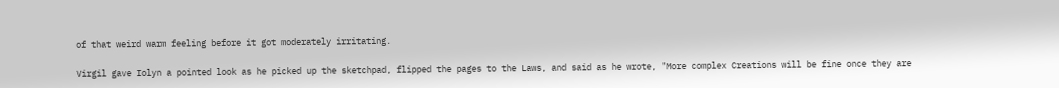of that weird warm feeling before it got moderately irritating.

Virgil gave Iolyn a pointed look as he picked up the sketchpad, flipped the pages to the Laws, and said as he wrote, "More complex Creations will be fine once they are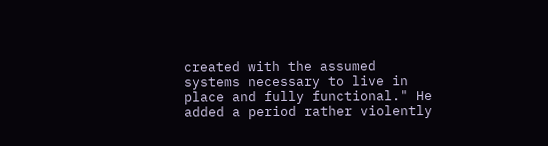created with the assumed systems necessary to live in place and fully functional." He added a period rather violently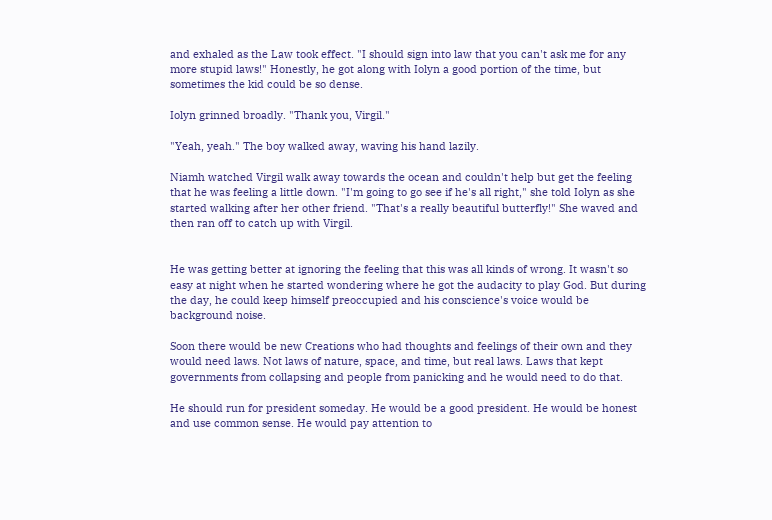and exhaled as the Law took effect. "I should sign into law that you can't ask me for any more stupid laws!" Honestly, he got along with Iolyn a good portion of the time, but sometimes the kid could be so dense.

Iolyn grinned broadly. "Thank you, Virgil."

"Yeah, yeah." The boy walked away, waving his hand lazily.

Niamh watched Virgil walk away towards the ocean and couldn't help but get the feeling that he was feeling a little down. "I'm going to go see if he's all right," she told Iolyn as she started walking after her other friend. "That's a really beautiful butterfly!" She waved and then ran off to catch up with Virgil.


He was getting better at ignoring the feeling that this was all kinds of wrong. It wasn't so easy at night when he started wondering where he got the audacity to play God. But during the day, he could keep himself preoccupied and his conscience's voice would be background noise.

Soon there would be new Creations who had thoughts and feelings of their own and they would need laws. Not laws of nature, space, and time, but real laws. Laws that kept governments from collapsing and people from panicking and he would need to do that.

He should run for president someday. He would be a good president. He would be honest and use common sense. He would pay attention to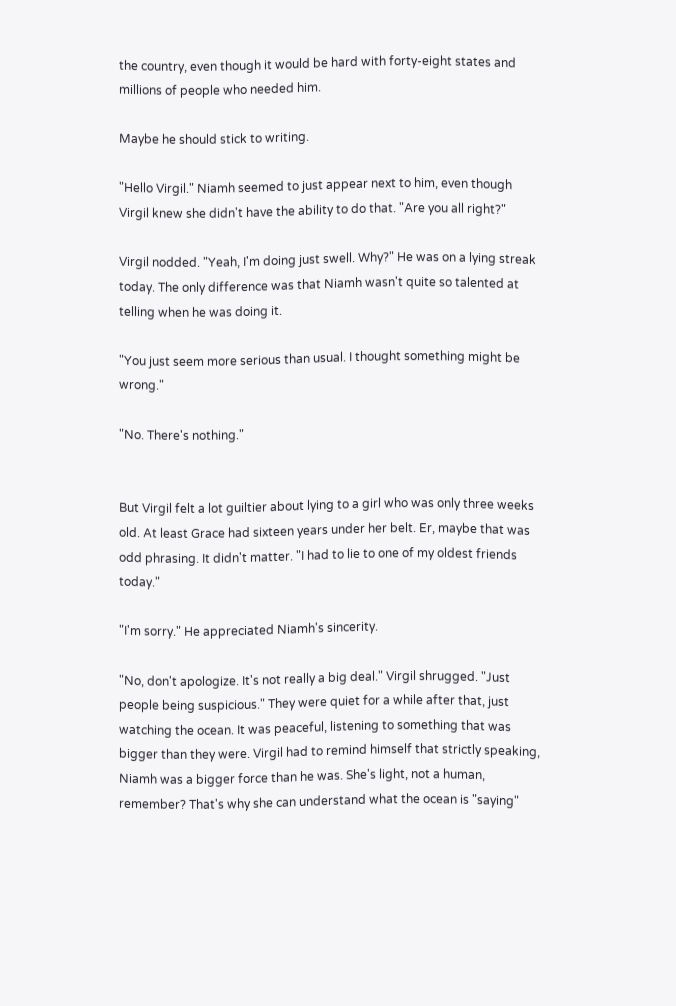the country, even though it would be hard with forty-eight states and millions of people who needed him.

Maybe he should stick to writing.

"Hello Virgil." Niamh seemed to just appear next to him, even though Virgil knew she didn't have the ability to do that. "Are you all right?"

Virgil nodded. "Yeah, I'm doing just swell. Why?" He was on a lying streak today. The only difference was that Niamh wasn't quite so talented at telling when he was doing it.

"You just seem more serious than usual. I thought something might be wrong."

"No. There's nothing."


But Virgil felt a lot guiltier about lying to a girl who was only three weeks old. At least Grace had sixteen years under her belt. Er, maybe that was odd phrasing. It didn't matter. "I had to lie to one of my oldest friends today."

"I'm sorry." He appreciated Niamh's sincerity.

"No, don't apologize. It's not really a big deal." Virgil shrugged. "Just people being suspicious." They were quiet for a while after that, just watching the ocean. It was peaceful, listening to something that was bigger than they were. Virgil had to remind himself that strictly speaking, Niamh was a bigger force than he was. She's light, not a human, remember? That's why she can understand what the ocean is "saying"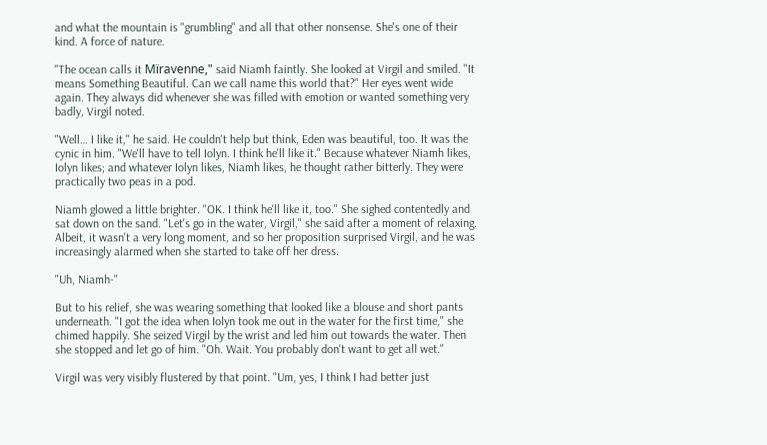and what the mountain is "grumbling" and all that other nonsense. She's one of their kind. A force of nature.

"The ocean calls it Mïravenne," said Niamh faintly. She looked at Virgil and smiled. "It means Something Beautiful. Can we call name this world that?" Her eyes went wide again. They always did whenever she was filled with emotion or wanted something very badly, Virgil noted.

"Well… I like it," he said. He couldn't help but think, Eden was beautiful, too. It was the cynic in him. "We'll have to tell Iolyn. I think he'll like it." Because whatever Niamh likes, Iolyn likes; and whatever Iolyn likes, Niamh likes, he thought rather bitterly. They were practically two peas in a pod.

Niamh glowed a little brighter. "OK. I think he'll like it, too." She sighed contentedly and sat down on the sand. "Let's go in the water, Virgil," she said after a moment of relaxing. Albeit, it wasn't a very long moment, and so her proposition surprised Virgil, and he was increasingly alarmed when she started to take off her dress.

"Uh, Niamh-"

But to his relief, she was wearing something that looked like a blouse and short pants underneath. "I got the idea when Iolyn took me out in the water for the first time," she chimed happily. She seized Virgil by the wrist and led him out towards the water. Then she stopped and let go of him. "Oh. Wait. You probably don't want to get all wet."

Virgil was very visibly flustered by that point. "Um, yes, I think I had better just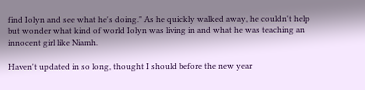find Iolyn and see what he's doing." As he quickly walked away, he couldn't help but wonder what kind of world Iolyn was living in and what he was teaching an innocent girl like Niamh.

Haven't updated in so long, thought I should before the new year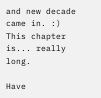and new decade came in. :) This chapter is... really long.

Have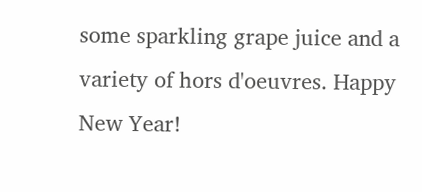some sparkling grape juice and a variety of hors d'oeuvres. Happy New Year!